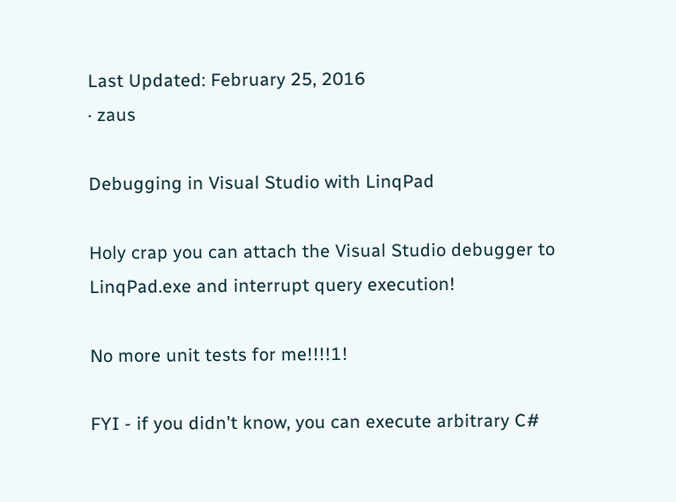Last Updated: February 25, 2016
· zaus

Debugging in Visual Studio with LinqPad

Holy crap you can attach the Visual Studio debugger to LinqPad.exe and interrupt query execution!

No more unit tests for me!!!!1!

FYI - if you didn't know, you can execute arbitrary C#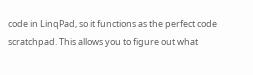code in LinqPad, so it functions as the perfect code scratchpad. This allows you to figure out what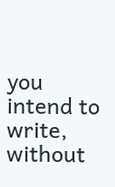you intend to write, without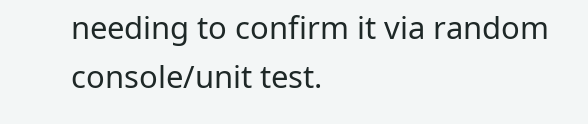needing to confirm it via random console/unit test.